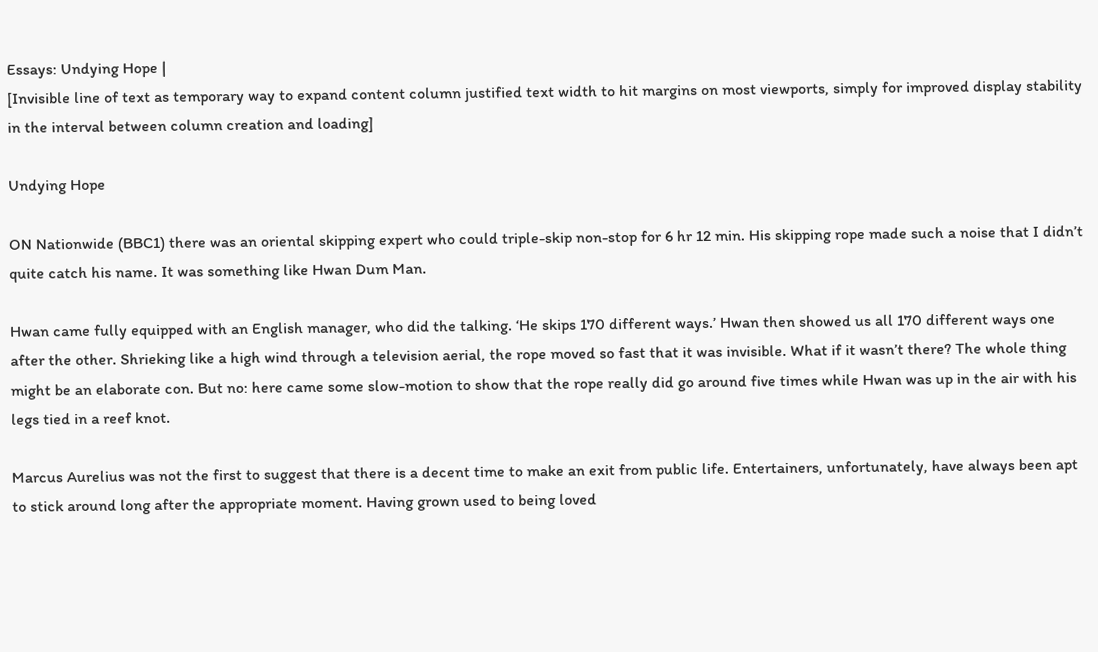Essays: Undying Hope |
[Invisible line of text as temporary way to expand content column justified text width to hit margins on most viewports, simply for improved display stability in the interval between column creation and loading]

Undying Hope

ON Nationwide (BBC1) there was an oriental skipping expert who could triple-skip non-stop for 6 hr 12 min. His skipping rope made such a noise that I didn’t quite catch his name. It was something like Hwan Dum Man.

Hwan came fully equipped with an English manager, who did the talking. ‘He skips 170 different ways.’ Hwan then showed us all 170 different ways one after the other. Shrieking like a high wind through a television aerial, the rope moved so fast that it was invisible. What if it wasn’t there? The whole thing might be an elaborate con. But no: here came some slow-motion to show that the rope really did go around five times while Hwan was up in the air with his legs tied in a reef knot.

Marcus Aurelius was not the first to suggest that there is a decent time to make an exit from public life. Entertainers, unfortunately, have always been apt to stick around long after the appropriate moment. Having grown used to being loved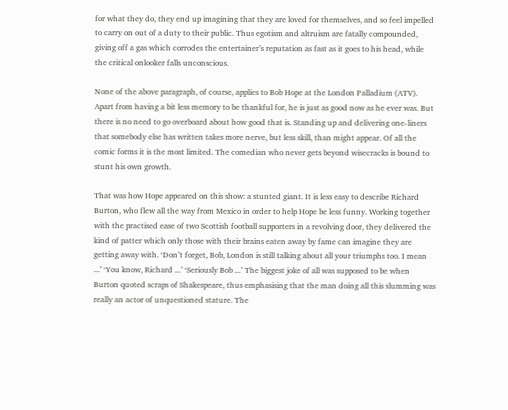for what they do, they end up imagining that they are loved for themselves, and so feel impelled to carry on out of a duty to their public. Thus egotism and altruism are fatally compounded, giving off a gas which corrodes the entertainer’s reputation as fast as it goes to his head, while the critical onlooker falls unconscious.

None of the above paragraph, of course, applies to Bob Hope at the London Palladium (ATV). Apart from having a bit less memory to be thankful for, he is just as good now as he ever was. But there is no need to go overboard about how good that is. Standing up and delivering one-liners that somebody else has written takes more nerve, but less skill, than might appear. Of all the comic forms it is the most limited. The comedian who never gets beyond wisecracks is bound to stunt his own growth.

That was how Hope appeared on this show: a stunted giant. It is less easy to describe Richard Burton, who flew all the way from Mexico in order to help Hope be less funny. Working together with the practised ease of two Scottish football supporters in a revolving door, they delivered the kind of patter which only those with their brains eaten away by fame can imagine they are getting away with. ‘Don’t forget, Bob, London is still talking about all your triumphs too. I mean ...’ ‘You know, Richard ...’ ‘Seriously Bob ...’ The biggest joke of all was supposed to be when Burton quoted scraps of Shakespeare, thus emphasising that the man doing all this slumming was really an actor of unquestioned stature. The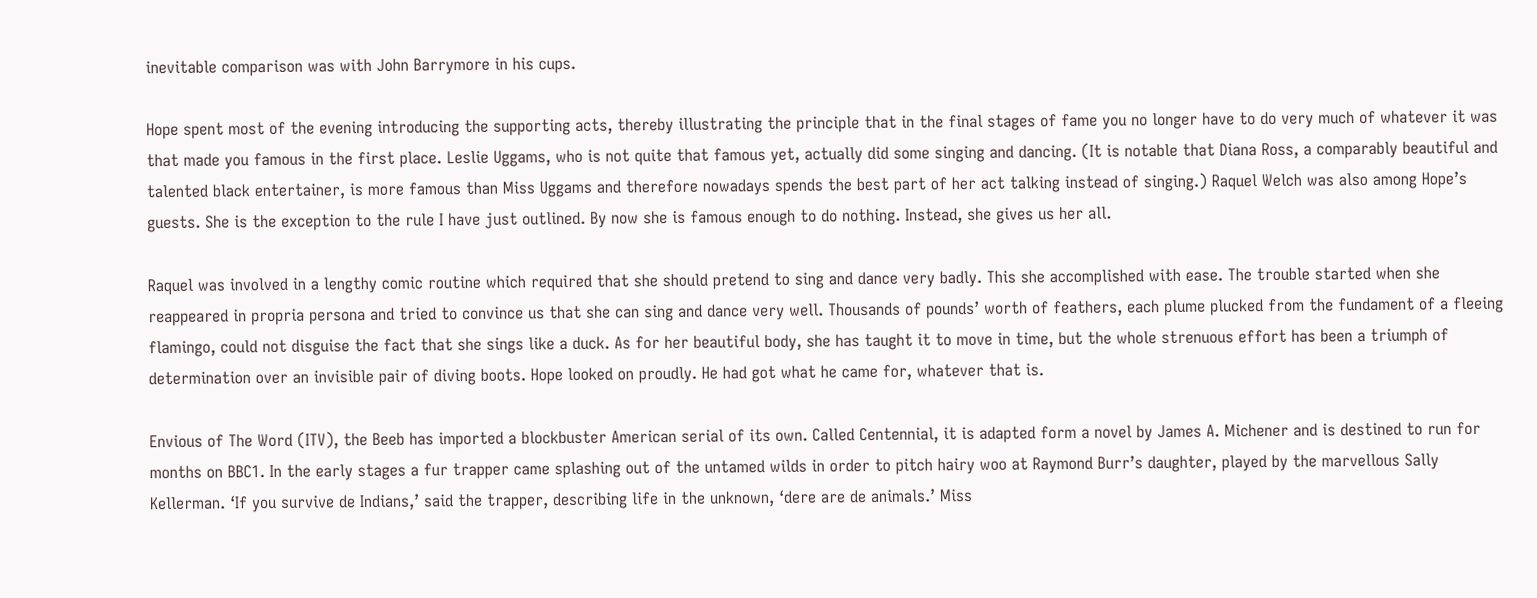inevitable comparison was with John Barrymore in his cups.

Hope spent most of the evening introducing the supporting acts, thereby illustrating the principle that in the final stages of fame you no longer have to do very much of whatever it was that made you famous in the first place. Leslie Uggams, who is not quite that famous yet, actually did some singing and dancing. (It is notable that Diana Ross, a comparably beautiful and talented black entertainer, is more famous than Miss Uggams and therefore nowadays spends the best part of her act talking instead of singing.) Raquel Welch was also among Hope’s guests. She is the exception to the rule I have just outlined. By now she is famous enough to do nothing. Instead, she gives us her all.

Raquel was involved in a lengthy comic routine which required that she should pretend to sing and dance very badly. This she accomplished with ease. The trouble started when she reappeared in propria persona and tried to convince us that she can sing and dance very well. Thousands of pounds’ worth of feathers, each plume plucked from the fundament of a fleeing flamingo, could not disguise the fact that she sings like a duck. As for her beautiful body, she has taught it to move in time, but the whole strenuous effort has been a triumph of determination over an invisible pair of diving boots. Hope looked on proudly. He had got what he came for, whatever that is.

Envious of The Word (ITV), the Beeb has imported a blockbuster American serial of its own. Called Centennial, it is adapted form a novel by James A. Michener and is destined to run for months on BBC1. In the early stages a fur trapper came splashing out of the untamed wilds in order to pitch hairy woo at Raymond Burr’s daughter, played by the marvellous Sally Kellerman. ‘If you survive de Indians,’ said the trapper, describing life in the unknown, ‘dere are de animals.’ Miss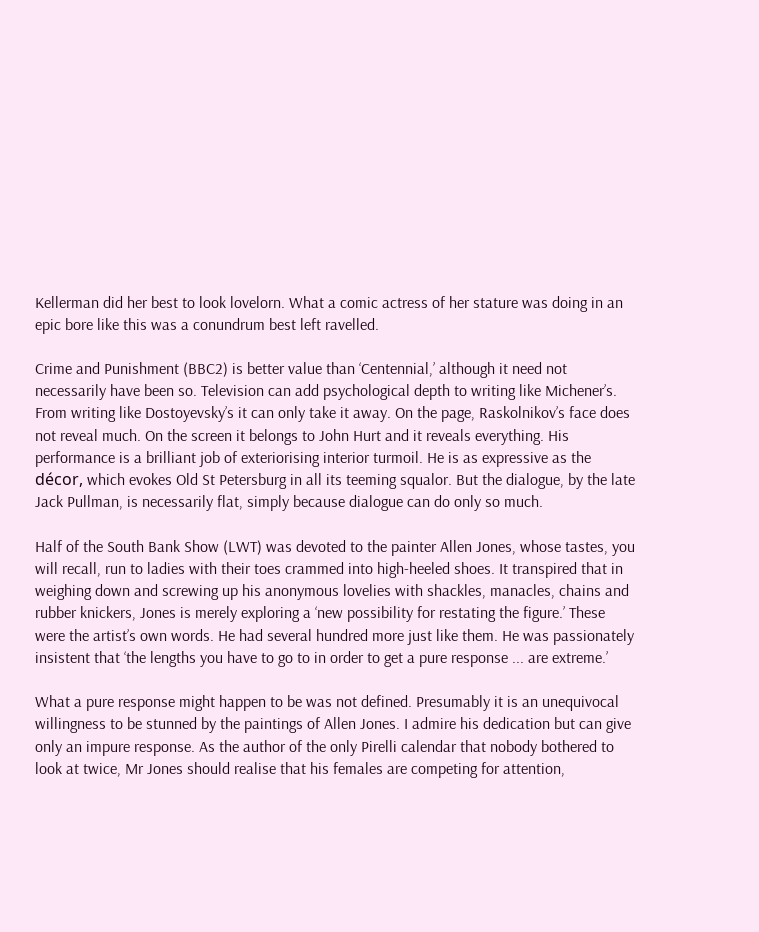Kellerman did her best to look lovelorn. What a comic actress of her stature was doing in an epic bore like this was a conundrum best left ravelled.

Crime and Punishment (BBC2) is better value than ‘Centennial,’ although it need not necessarily have been so. Television can add psychological depth to writing like Michener’s. From writing like Dostoyevsky’s it can only take it away. On the page, Raskolnikov’s face does not reveal much. On the screen it belongs to John Hurt and it reveals everything. His performance is a brilliant job of exteriorising interior turmoil. He is as expressive as the décor, which evokes Old St Petersburg in all its teeming squalor. But the dialogue, by the late Jack Pullman, is necessarily flat, simply because dialogue can do only so much.

Half of the South Bank Show (LWT) was devoted to the painter Allen Jones, whose tastes, you will recall, run to ladies with their toes crammed into high-heeled shoes. It transpired that in weighing down and screwing up his anonymous lovelies with shackles, manacles, chains and rubber knickers, Jones is merely exploring a ‘new possibility for restating the figure.’ These were the artist’s own words. He had several hundred more just like them. He was passionately insistent that ‘the lengths you have to go to in order to get a pure response ... are extreme.’

What a pure response might happen to be was not defined. Presumably it is an unequivocal willingness to be stunned by the paintings of Allen Jones. I admire his dedication but can give only an impure response. As the author of the only Pirelli calendar that nobody bothered to look at twice, Mr Jones should realise that his females are competing for attention,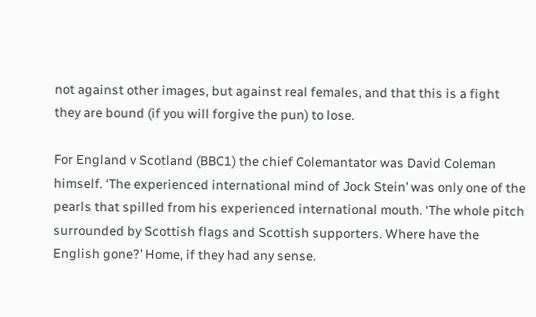not against other images, but against real females, and that this is a fight they are bound (if you will forgive the pun) to lose.

For England v Scotland (BBC1) the chief Colemantator was David Coleman himself. ‘The experienced international mind of Jock Stein’ was only one of the pearls that spilled from his experienced international mouth. ‘The whole pitch surrounded by Scottish flags and Scottish supporters. Where have the English gone?’ Home, if they had any sense.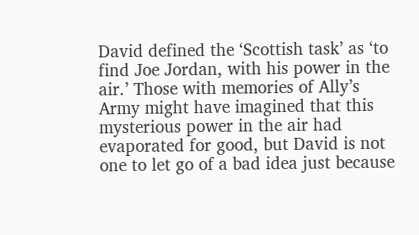David defined the ‘Scottish task’ as ‘to find Joe Jordan, with his power in the air.’ Those with memories of Ally’s Army might have imagined that this mysterious power in the air had evaporated for good, but David is not one to let go of a bad idea just because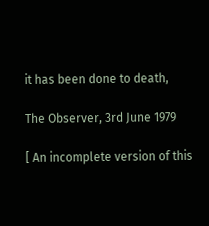it has been done to death,

The Observer, 3rd June 1979

[ An incomplete version of this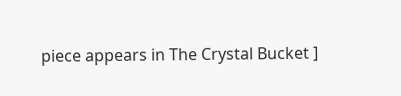piece appears in The Crystal Bucket ]